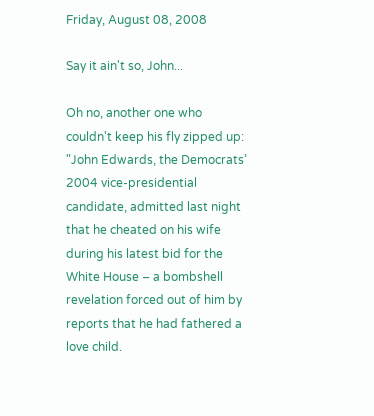Friday, August 08, 2008

Say it ain't so, John...

Oh no, another one who couldn't keep his fly zipped up:
"John Edwards, the Democrats’ 2004 vice-presidential candidate, admitted last night that he cheated on his wife during his latest bid for the White House – a bombshell revelation forced out of him by reports that he had fathered a love child.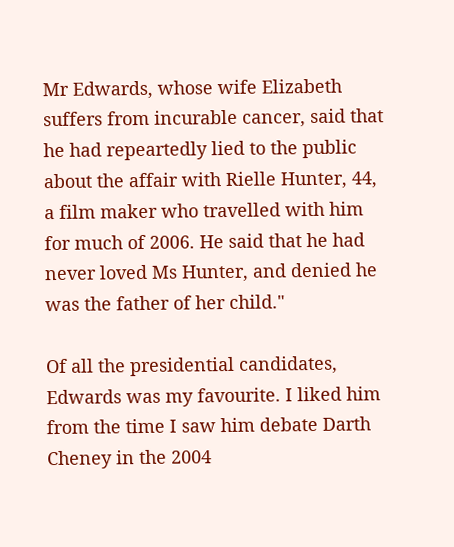Mr Edwards, whose wife Elizabeth suffers from incurable cancer, said that he had repeartedly lied to the public about the affair with Rielle Hunter, 44, a film maker who travelled with him for much of 2006. He said that he had never loved Ms Hunter, and denied he was the father of her child."

Of all the presidential candidates, Edwards was my favourite. I liked him from the time I saw him debate Darth Cheney in the 2004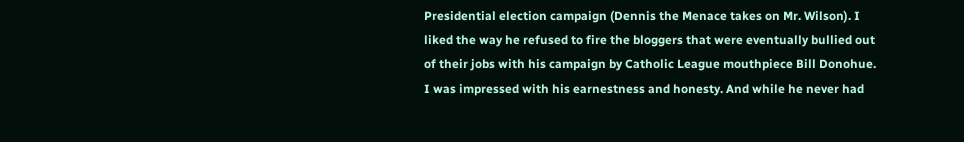Presidential election campaign (Dennis the Menace takes on Mr. Wilson). I liked the way he refused to fire the bloggers that were eventually bullied out of their jobs with his campaign by Catholic League mouthpiece Bill Donohue. I was impressed with his earnestness and honesty. And while he never had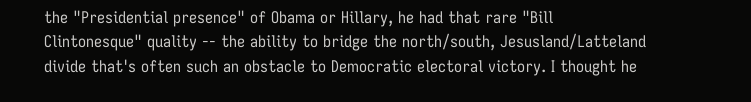the "Presidential presence" of Obama or Hillary, he had that rare "Bill Clintonesque" quality -- the ability to bridge the north/south, Jesusland/Latteland divide that's often such an obstacle to Democratic electoral victory. I thought he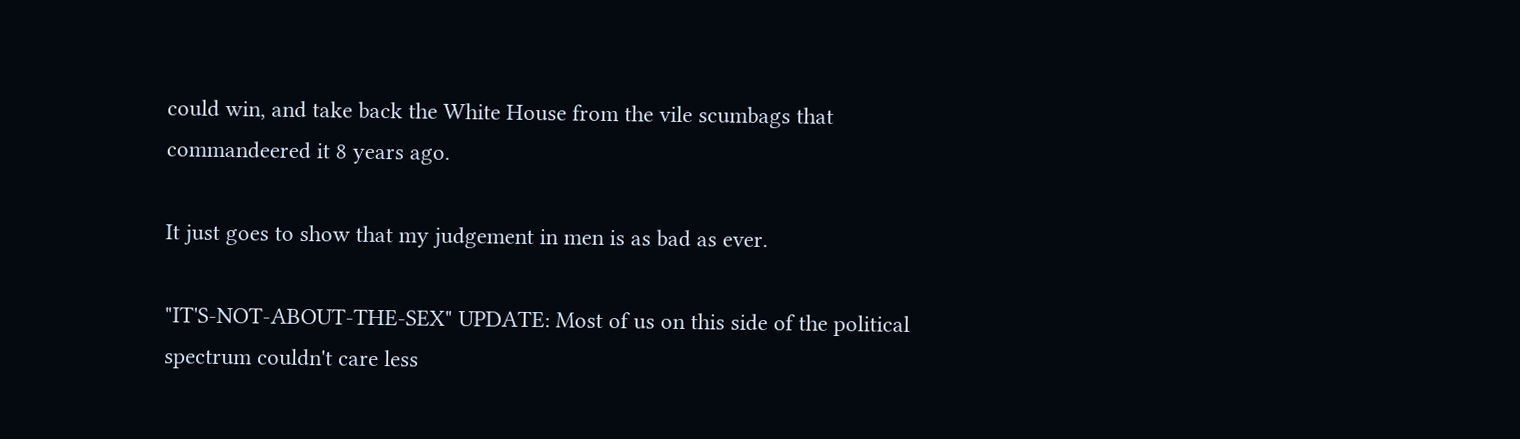could win, and take back the White House from the vile scumbags that commandeered it 8 years ago.

It just goes to show that my judgement in men is as bad as ever.

"IT'S-NOT-ABOUT-THE-SEX" UPDATE: Most of us on this side of the political spectrum couldn't care less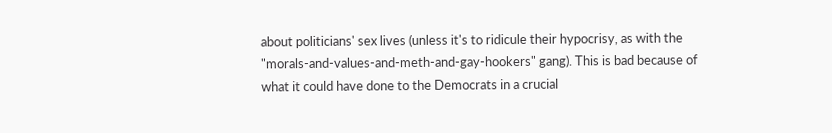about politicians' sex lives (unless it's to ridicule their hypocrisy, as with the "morals-and-values-and-meth-and-gay-hookers" gang). This is bad because of what it could have done to the Democrats in a crucial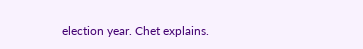election year. Chet explains.